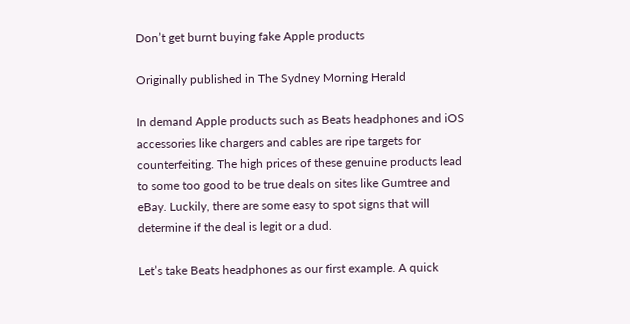Don’t get burnt buying fake Apple products

Originally published in The Sydney Morning Herald

In demand Apple products such as Beats headphones and iOS accessories like chargers and cables are ripe targets for counterfeiting. The high prices of these genuine products lead to some too good to be true deals on sites like Gumtree and eBay. Luckily, there are some easy to spot signs that will determine if the deal is legit or a dud.

Let’s take Beats headphones as our first example. A quick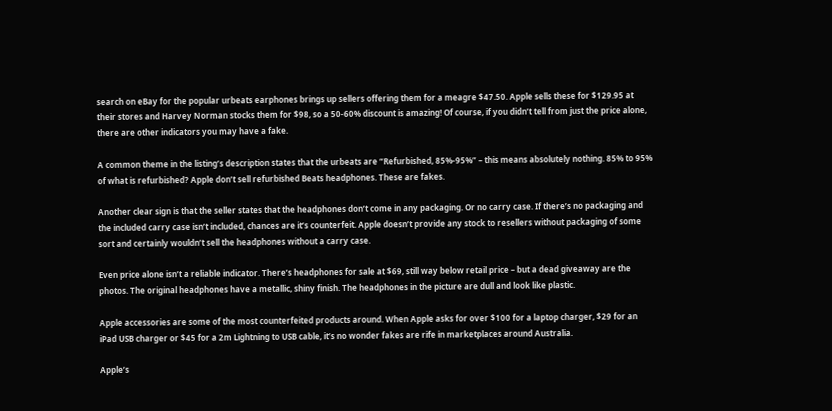search on eBay for the popular urbeats earphones brings up sellers offering them for a meagre $47.50. Apple sells these for $129.95 at their stores and Harvey Norman stocks them for $98, so a 50-60% discount is amazing! Of course, if you didn’t tell from just the price alone, there are other indicators you may have a fake.

A common theme in the listing’s description states that the urbeats are “Refurbished, 85%-95%” – this means absolutely nothing. 85% to 95% of what is refurbished? Apple don’t sell refurbished Beats headphones. These are fakes.

Another clear sign is that the seller states that the headphones don’t come in any packaging. Or no carry case. If there’s no packaging and the included carry case isn’t included, chances are it’s counterfeit. Apple doesn’t provide any stock to resellers without packaging of some sort and certainly wouldn’t sell the headphones without a carry case.

Even price alone isn’t a reliable indicator. There’s headphones for sale at $69, still way below retail price – but a dead giveaway are the photos. The original headphones have a metallic, shiny finish. The headphones in the picture are dull and look like plastic.

Apple accessories are some of the most counterfeited products around. When Apple asks for over $100 for a laptop charger, $29 for an iPad USB charger or $45 for a 2m Lightning to USB cable, it’s no wonder fakes are rife in marketplaces around Australia.

Apple’s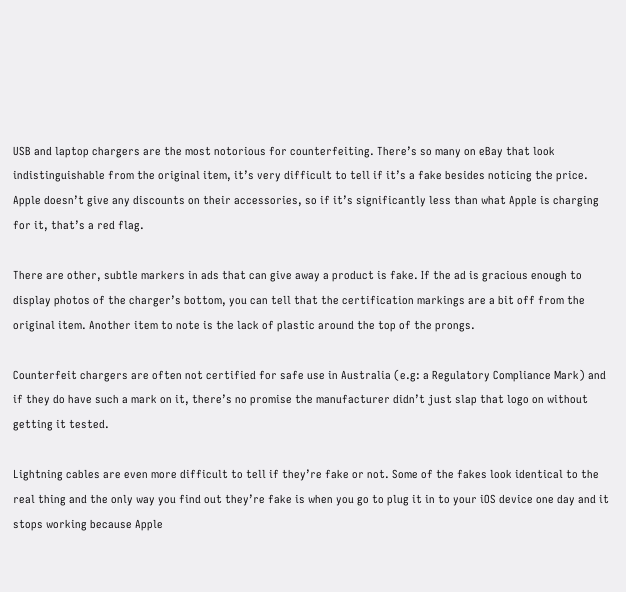USB and laptop chargers are the most notorious for counterfeiting. There’s so many on eBay that look indistinguishable from the original item, it’s very difficult to tell if it’s a fake besides noticing the price. Apple doesn’t give any discounts on their accessories, so if it’s significantly less than what Apple is charging for it, that’s a red flag.

There are other, subtle markers in ads that can give away a product is fake. If the ad is gracious enough to display photos of the charger’s bottom, you can tell that the certification markings are a bit off from the original item. Another item to note is the lack of plastic around the top of the prongs.

Counterfeit chargers are often not certified for safe use in Australia (e.g: a Regulatory Compliance Mark) and if they do have such a mark on it, there’s no promise the manufacturer didn’t just slap that logo on without getting it tested.

Lightning cables are even more difficult to tell if they’re fake or not. Some of the fakes look identical to the real thing and the only way you find out they’re fake is when you go to plug it in to your iOS device one day and it stops working because Apple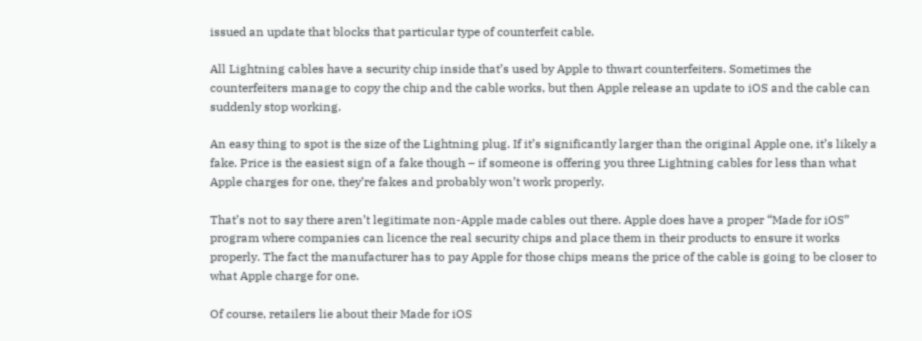issued an update that blocks that particular type of counterfeit cable.

All Lightning cables have a security chip inside that’s used by Apple to thwart counterfeiters. Sometimes the counterfeiters manage to copy the chip and the cable works, but then Apple release an update to iOS and the cable can suddenly stop working.

An easy thing to spot is the size of the Lightning plug. If it’s significantly larger than the original Apple one, it’s likely a fake. Price is the easiest sign of a fake though – if someone is offering you three Lightning cables for less than what Apple charges for one, they’re fakes and probably won’t work properly.

That’s not to say there aren’t legitimate non-Apple made cables out there. Apple does have a proper “Made for iOS” program where companies can licence the real security chips and place them in their products to ensure it works properly. The fact the manufacturer has to pay Apple for those chips means the price of the cable is going to be closer to what Apple charge for one.

Of course, retailers lie about their Made for iOS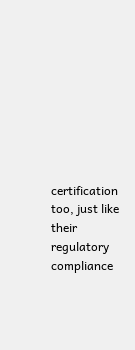certification too, just like their regulatory compliance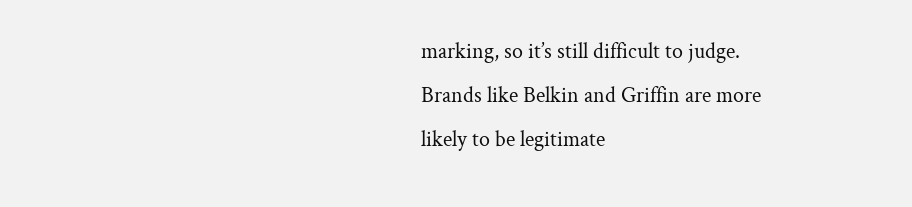marking, so it’s still difficult to judge. Brands like Belkin and Griffin are more likely to be legitimate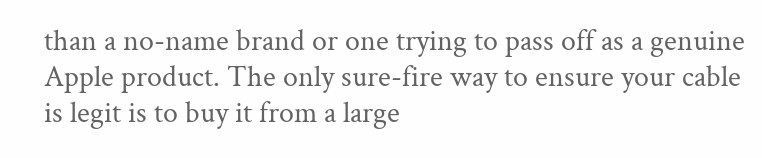than a no-name brand or one trying to pass off as a genuine Apple product. The only sure-fire way to ensure your cable is legit is to buy it from a large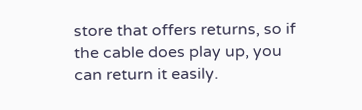store that offers returns, so if the cable does play up, you can return it easily.